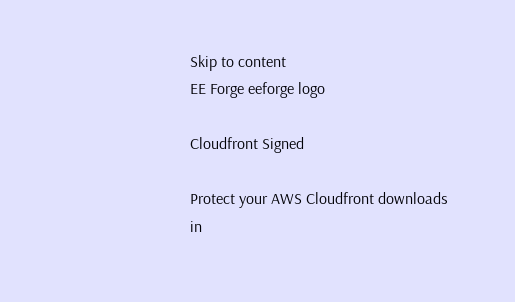Skip to content
EE Forge eeforge logo

Cloudfront Signed

Protect your AWS Cloudfront downloads in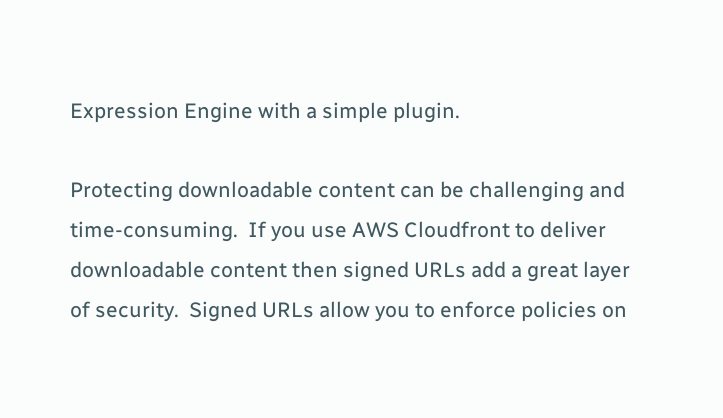Expression Engine with a simple plugin.

Protecting downloadable content can be challenging and time-consuming.  If you use AWS Cloudfront to deliver downloadable content then signed URLs add a great layer of security.  Signed URLs allow you to enforce policies on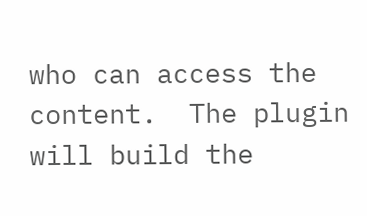who can access the content.  The plugin will build the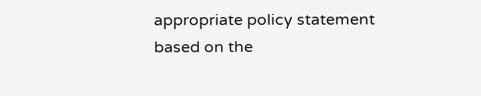appropriate policy statement based on the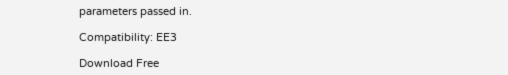parameters passed in.

Compatibility: EE3

Download Free